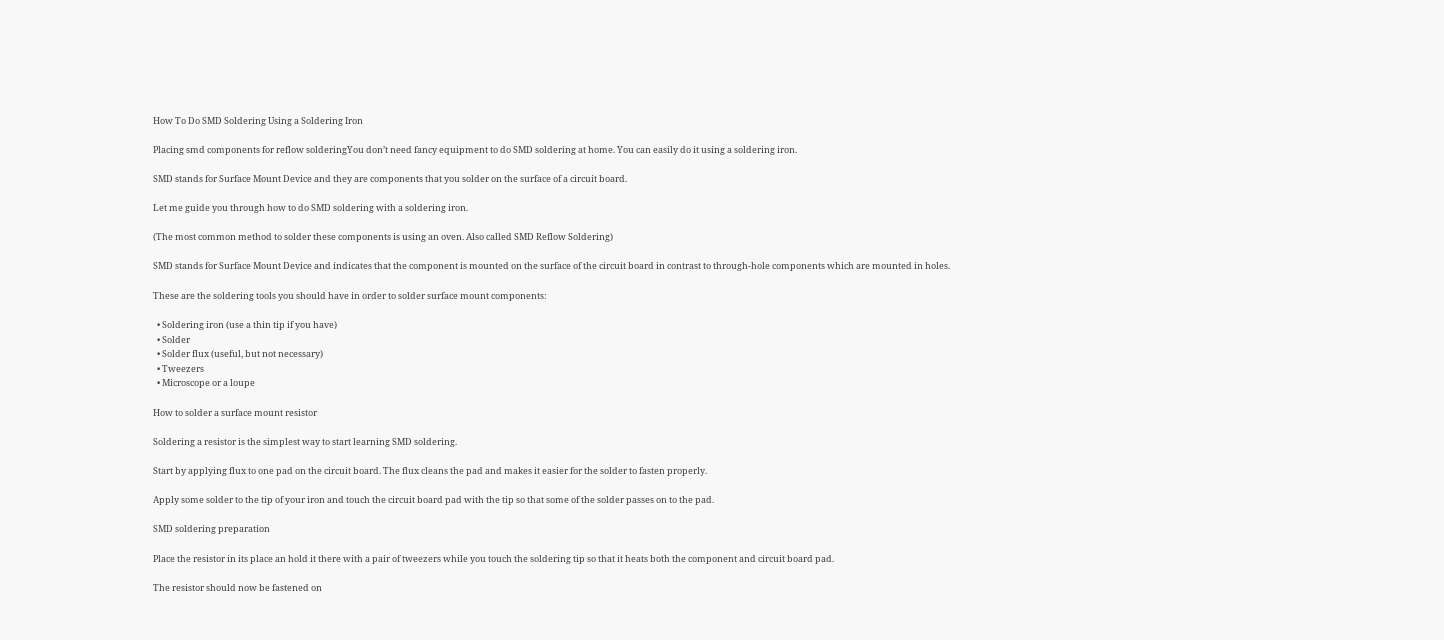How To Do SMD Soldering Using a Soldering Iron

Placing smd components for reflow solderingYou don’t need fancy equipment to do SMD soldering at home. You can easily do it using a soldering iron.

SMD stands for Surface Mount Device and they are components that you solder on the surface of a circuit board.

Let me guide you through how to do SMD soldering with a soldering iron.

(The most common method to solder these components is using an oven. Also called SMD Reflow Soldering)

SMD stands for Surface Mount Device and indicates that the component is mounted on the surface of the circuit board in contrast to through-hole components which are mounted in holes.

These are the soldering tools you should have in order to solder surface mount components:

  • Soldering iron (use a thin tip if you have)
  • Solder
  • Solder flux (useful, but not necessary)
  • Tweezers
  • Microscope or a loupe

How to solder a surface mount resistor

Soldering a resistor is the simplest way to start learning SMD soldering.

Start by applying flux to one pad on the circuit board. The flux cleans the pad and makes it easier for the solder to fasten properly.

Apply some solder to the tip of your iron and touch the circuit board pad with the tip so that some of the solder passes on to the pad.

SMD soldering preparation

Place the resistor in its place an hold it there with a pair of tweezers while you touch the soldering tip so that it heats both the component and circuit board pad.

The resistor should now be fastened on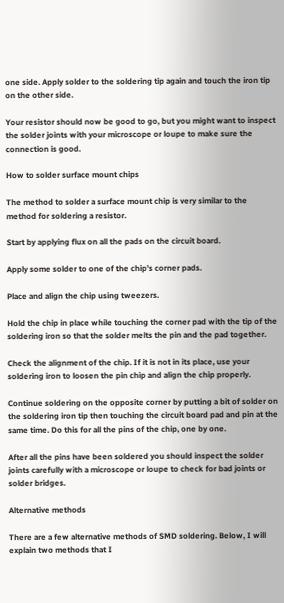one side. Apply solder to the soldering tip again and touch the iron tip on the other side.

Your resistor should now be good to go, but you might want to inspect the solder joints with your microscope or loupe to make sure the connection is good.

How to solder surface mount chips

The method to solder a surface mount chip is very similar to the method for soldering a resistor.

Start by applying flux on all the pads on the circuit board.

Apply some solder to one of the chip’s corner pads.

Place and align the chip using tweezers.

Hold the chip in place while touching the corner pad with the tip of the soldering iron so that the solder melts the pin and the pad together.

Check the alignment of the chip. If it is not in its place, use your soldering iron to loosen the pin chip and align the chip properly.

Continue soldering on the opposite corner by putting a bit of solder on the soldering iron tip then touching the circuit board pad and pin at the same time. Do this for all the pins of the chip, one by one.

After all the pins have been soldered you should inspect the solder joints carefully with a microscope or loupe to check for bad joints or solder bridges.

Alternative methods

There are a few alternative methods of SMD soldering. Below, I will explain two methods that I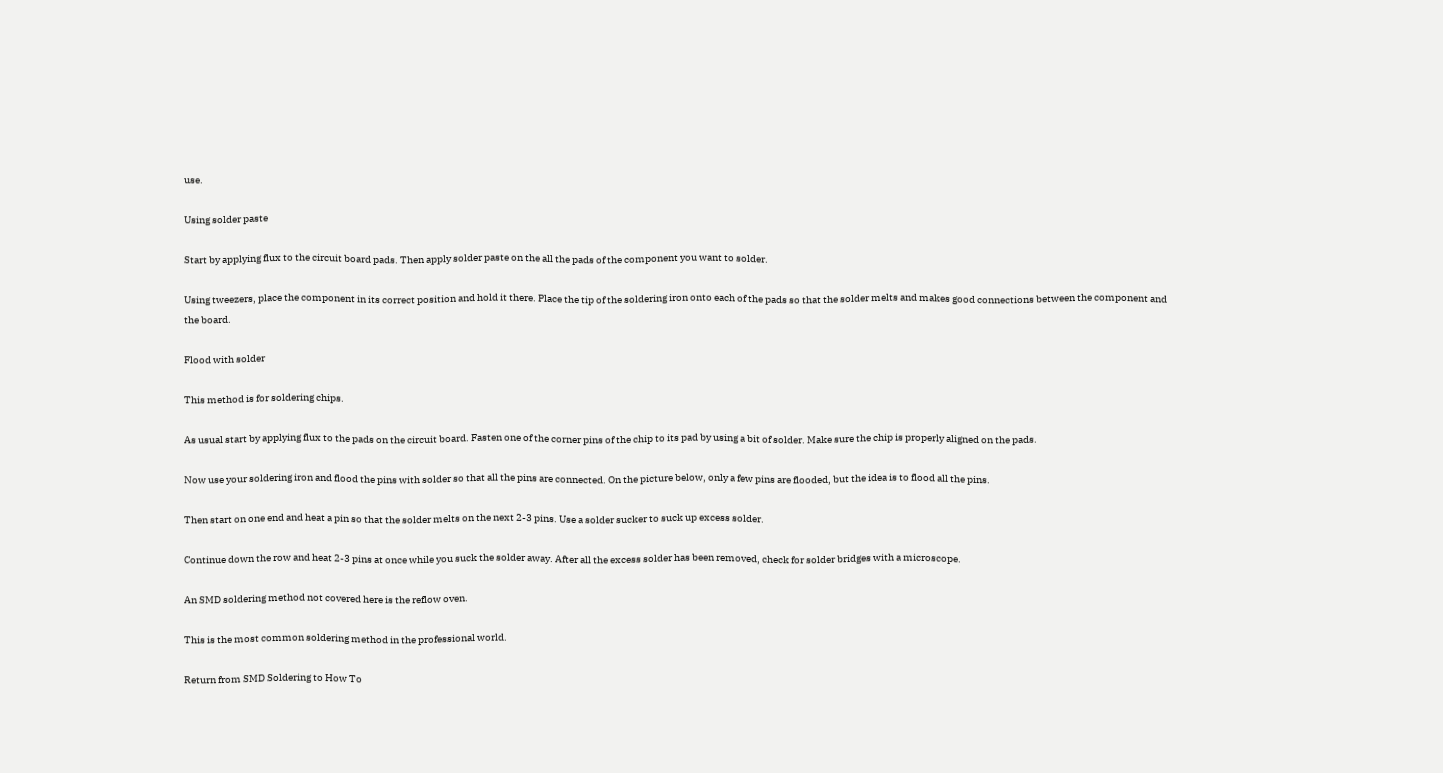use.

Using solder paste

Start by applying flux to the circuit board pads. Then apply solder paste on the all the pads of the component you want to solder.

Using tweezers, place the component in its correct position and hold it there. Place the tip of the soldering iron onto each of the pads so that the solder melts and makes good connections between the component and the board.

Flood with solder

This method is for soldering chips.

As usual start by applying flux to the pads on the circuit board. Fasten one of the corner pins of the chip to its pad by using a bit of solder. Make sure the chip is properly aligned on the pads.

Now use your soldering iron and flood the pins with solder so that all the pins are connected. On the picture below, only a few pins are flooded, but the idea is to flood all the pins.

Then start on one end and heat a pin so that the solder melts on the next 2-3 pins. Use a solder sucker to suck up excess solder.

Continue down the row and heat 2-3 pins at once while you suck the solder away. After all the excess solder has been removed, check for solder bridges with a microscope.

An SMD soldering method not covered here is the reflow oven.

This is the most common soldering method in the professional world.

Return from SMD Soldering to How To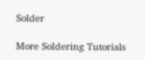Solder

More Soldering Tutorials